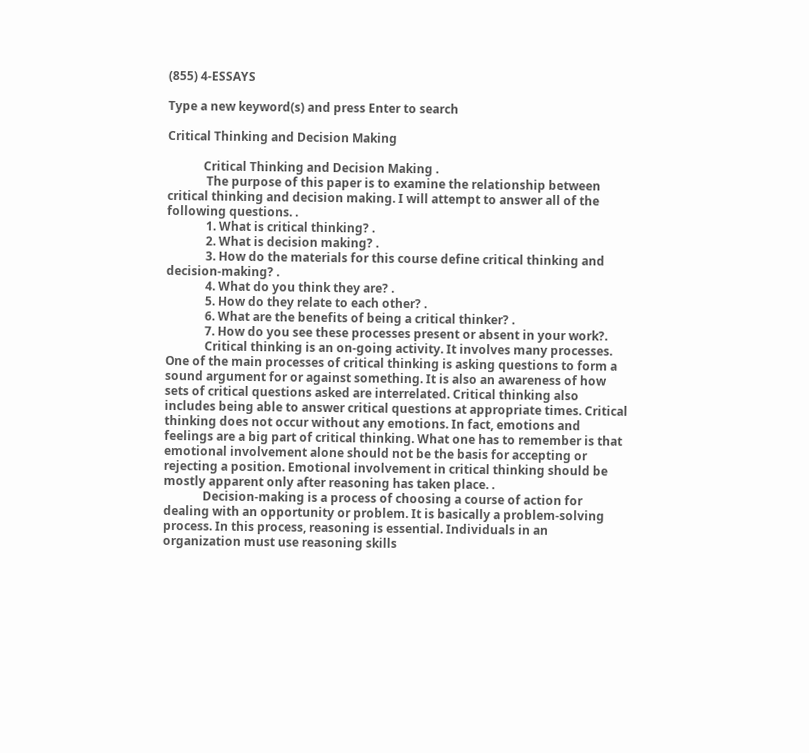(855) 4-ESSAYS

Type a new keyword(s) and press Enter to search

Critical Thinking and Decision Making

            Critical Thinking and Decision Making .
             The purpose of this paper is to examine the relationship between critical thinking and decision making. I will attempt to answer all of the following questions. .
             1. What is critical thinking? .
             2. What is decision making? .
             3. How do the materials for this course define critical thinking and decision-making? .
             4. What do you think they are? .
             5. How do they relate to each other? .
             6. What are the benefits of being a critical thinker? .
             7. How do you see these processes present or absent in your work?.
             Critical thinking is an on-going activity. It involves many processes. One of the main processes of critical thinking is asking questions to form a sound argument for or against something. It is also an awareness of how sets of critical questions asked are interrelated. Critical thinking also includes being able to answer critical questions at appropriate times. Critical thinking does not occur without any emotions. In fact, emotions and feelings are a big part of critical thinking. What one has to remember is that emotional involvement alone should not be the basis for accepting or rejecting a position. Emotional involvement in critical thinking should be mostly apparent only after reasoning has taken place. .
             Decision-making is a process of choosing a course of action for dealing with an opportunity or problem. It is basically a problem-solving process. In this process, reasoning is essential. Individuals in an organization must use reasoning skills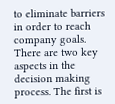to eliminate barriers in order to reach company goals. There are two key aspects in the decision making process. The first is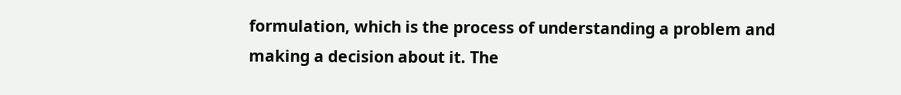formulation, which is the process of understanding a problem and making a decision about it. The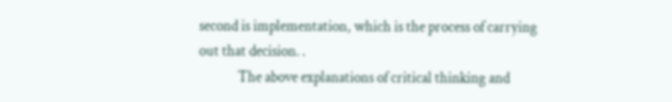second is implementation, which is the process of carrying out that decision. .
             The above explanations of critical thinking and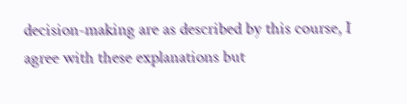decision-making are as described by this course, I agree with these explanations but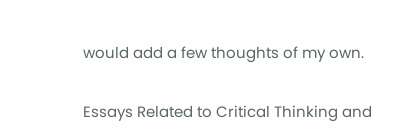would add a few thoughts of my own.

Essays Related to Critical Thinking and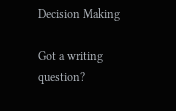Decision Making

Got a writing question?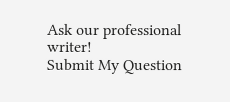Ask our professional writer!
Submit My Question